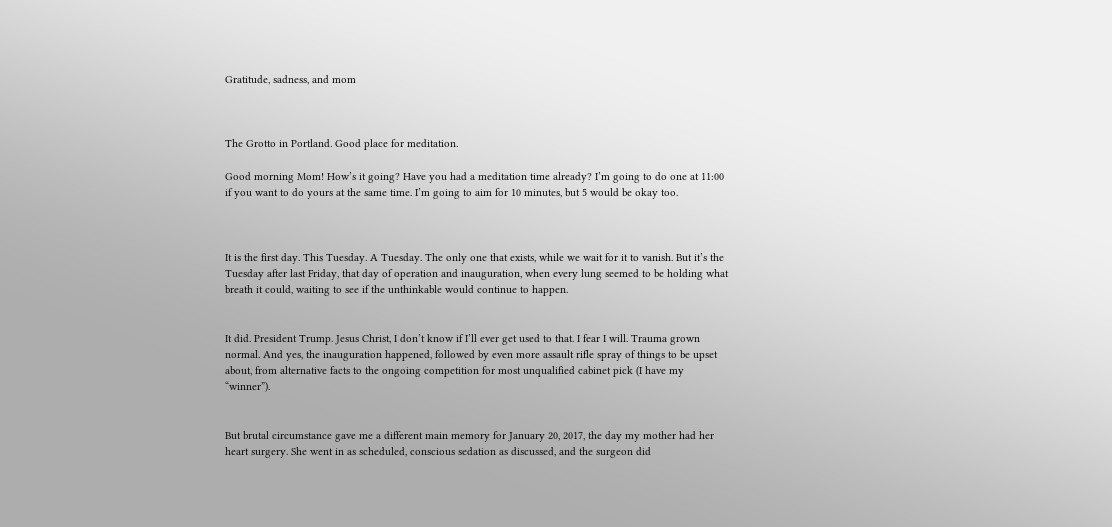Gratitude, sadness, and mom



The Grotto in Portland. Good place for meditation.

Good morning Mom! How’s it going? Have you had a meditation time already? I’m going to do one at 11:00 if you want to do yours at the same time. I’m going to aim for 10 minutes, but 5 would be okay too.



It is the first day. This Tuesday. A Tuesday. The only one that exists, while we wait for it to vanish. But it’s the Tuesday after last Friday, that day of operation and inauguration, when every lung seemed to be holding what breath it could, waiting to see if the unthinkable would continue to happen.


It did. President Trump. Jesus Christ, I don’t know if I’ll ever get used to that. I fear I will. Trauma grown normal. And yes, the inauguration happened, followed by even more assault rifle spray of things to be upset about, from alternative facts to the ongoing competition for most unqualified cabinet pick (I have my “winner”).


But brutal circumstance gave me a different main memory for January 20, 2017, the day my mother had her heart surgery. She went in as scheduled, conscious sedation as discussed, and the surgeon did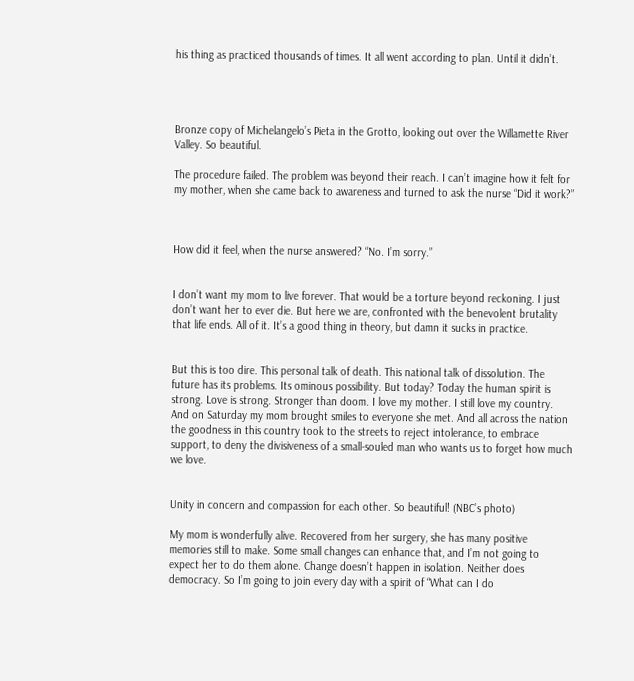his thing as practiced thousands of times. It all went according to plan. Until it didn’t.




Bronze copy of Michelangelo’s Pieta in the Grotto, looking out over the Willamette River Valley. So beautiful.

The procedure failed. The problem was beyond their reach. I can’t imagine how it felt for my mother, when she came back to awareness and turned to ask the nurse “Did it work?”



How did it feel, when the nurse answered? “No. I’m sorry.”


I don’t want my mom to live forever. That would be a torture beyond reckoning. I just don’t want her to ever die. But here we are, confronted with the benevolent brutality that life ends. All of it. It’s a good thing in theory, but damn it sucks in practice.


But this is too dire. This personal talk of death. This national talk of dissolution. The future has its problems. Its ominous possibility. But today? Today the human spirit is strong. Love is strong. Stronger than doom. I love my mother. I still love my country. And on Saturday my mom brought smiles to everyone she met. And all across the nation the goodness in this country took to the streets to reject intolerance, to embrace support, to deny the divisiveness of a small-souled man who wants us to forget how much we love.


Unity in concern and compassion for each other. So beautiful! (NBC’s photo)

My mom is wonderfully alive. Recovered from her surgery, she has many positive memories still to make. Some small changes can enhance that, and I’m not going to expect her to do them alone. Change doesn’t happen in isolation. Neither does democracy. So I’m going to join every day with a spirit of “What can I do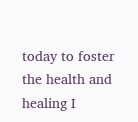today to foster the health and healing I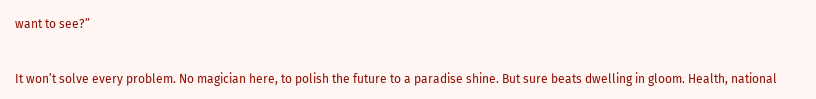want to see?”


It won’t solve every problem. No magician here, to polish the future to a paradise shine. But sure beats dwelling in gloom. Health, national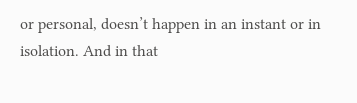or personal, doesn’t happen in an instant or in isolation. And in that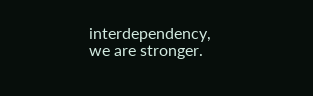interdependency, we are stronger.